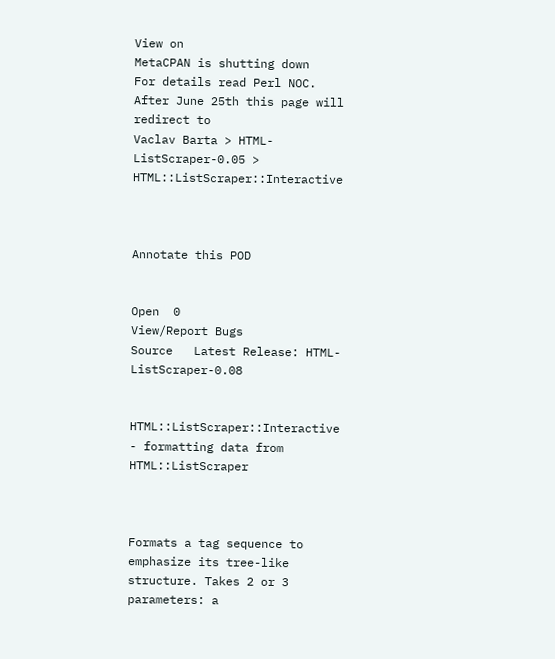View on
MetaCPAN is shutting down
For details read Perl NOC. After June 25th this page will redirect to
Vaclav Barta > HTML-ListScraper-0.05 > HTML::ListScraper::Interactive



Annotate this POD


Open  0
View/Report Bugs
Source   Latest Release: HTML-ListScraper-0.08


HTML::ListScraper::Interactive - formatting data from HTML::ListScraper



Formats a tag sequence to emphasize its tree-like structure. Takes 2 or 3 parameters: a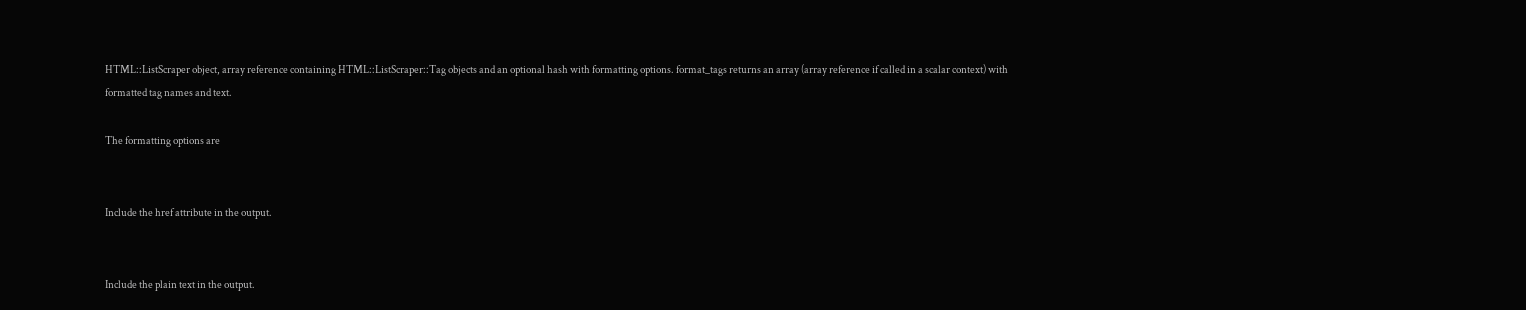HTML::ListScraper object, array reference containing HTML::ListScraper::Tag objects and an optional hash with formatting options. format_tags returns an array (array reference if called in a scalar context) with formatted tag names and text.

The formatting options are


Include the href attribute in the output.


Include the plain text in the output.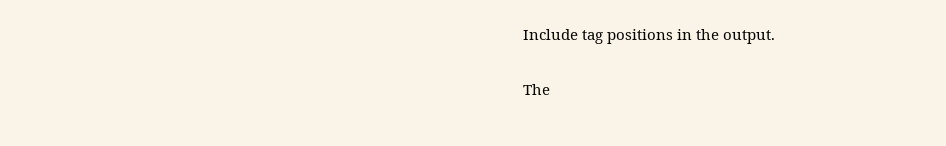Include tag positions in the output.

The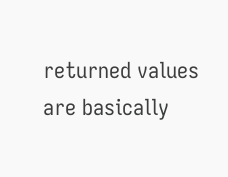returned values are basically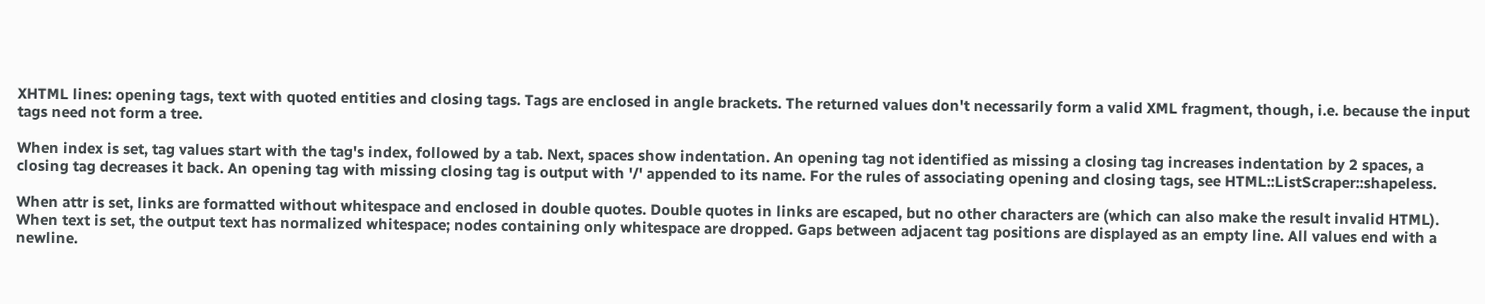XHTML lines: opening tags, text with quoted entities and closing tags. Tags are enclosed in angle brackets. The returned values don't necessarily form a valid XML fragment, though, i.e. because the input tags need not form a tree.

When index is set, tag values start with the tag's index, followed by a tab. Next, spaces show indentation. An opening tag not identified as missing a closing tag increases indentation by 2 spaces, a closing tag decreases it back. An opening tag with missing closing tag is output with '/' appended to its name. For the rules of associating opening and closing tags, see HTML::ListScraper::shapeless.

When attr is set, links are formatted without whitespace and enclosed in double quotes. Double quotes in links are escaped, but no other characters are (which can also make the result invalid HTML). When text is set, the output text has normalized whitespace; nodes containing only whitespace are dropped. Gaps between adjacent tag positions are displayed as an empty line. All values end with a newline.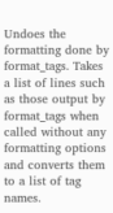Undoes the formatting done by format_tags. Takes a list of lines such as those output by format_tags when called without any formatting options and converts them to a list of tag names.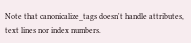Note that canonicalize_tags doesn't handle attributes, text lines nor index numbers.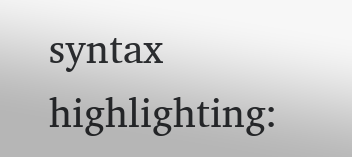syntax highlighting: